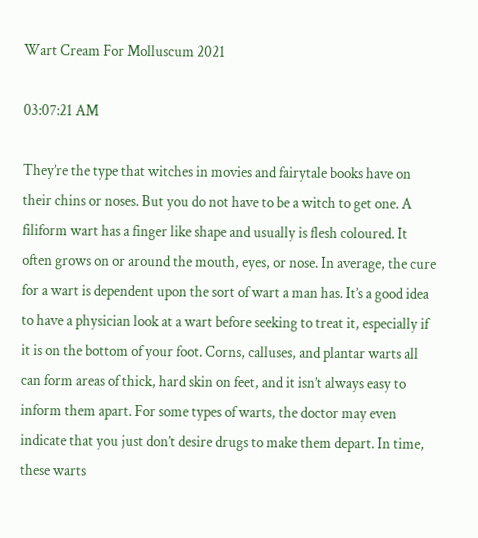Wart Cream For Molluscum 2021

03:07:21 AM

They’re the type that witches in movies and fairytale books have on their chins or noses. But you do not have to be a witch to get one. A filiform wart has a finger like shape and usually is flesh coloured. It often grows on or around the mouth, eyes, or nose. In average, the cure for a wart is dependent upon the sort of wart a man has. It’s a good idea to have a physician look at a wart before seeking to treat it, especially if it is on the bottom of your foot. Corns, calluses, and plantar warts all can form areas of thick, hard skin on feet, and it isn’t always easy to inform them apart. For some types of warts, the doctor may even indicate that you just don’t desire drugs to make them depart. In time, these warts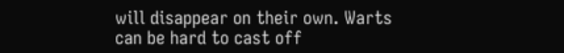will disappear on their own. Warts can be hard to cast off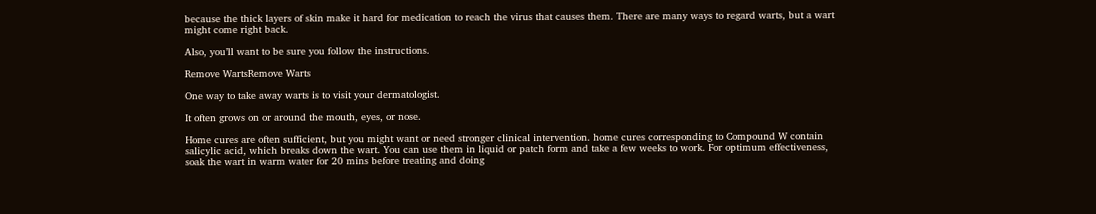because the thick layers of skin make it hard for medication to reach the virus that causes them. There are many ways to regard warts, but a wart might come right back.

Also, you’ll want to be sure you follow the instructions.

Remove WartsRemove Warts

One way to take away warts is to visit your dermatologist.

It often grows on or around the mouth, eyes, or nose.

Home cures are often sufficient, but you might want or need stronger clinical intervention. home cures corresponding to Compound W contain salicylic acid, which breaks down the wart. You can use them in liquid or patch form and take a few weeks to work. For optimum effectiveness, soak the wart in warm water for 20 mins before treating and doing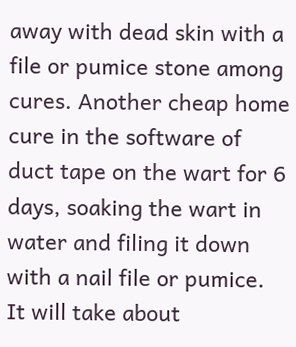away with dead skin with a file or pumice stone among cures. Another cheap home cure in the software of duct tape on the wart for 6 days, soaking the wart in water and filing it down with a nail file or pumice. It will take about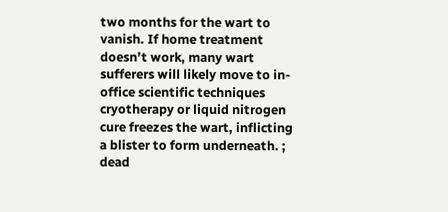two months for the wart to vanish. If home treatment doesn’t work, many wart sufferers will likely move to in-office scientific techniques cryotherapy or liquid nitrogen cure freezes the wart, inflicting a blister to form underneath. ; dead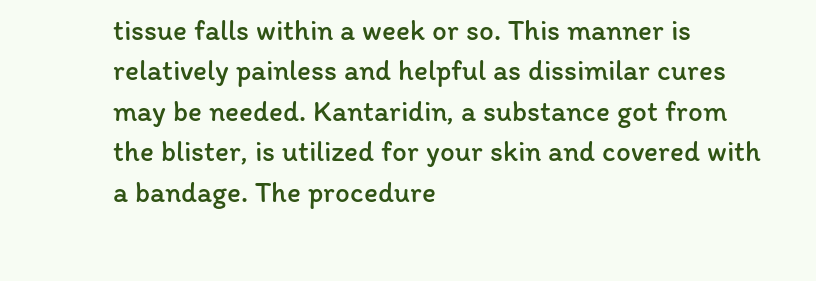tissue falls within a week or so. This manner is relatively painless and helpful as dissimilar cures may be needed. Kantaridin, a substance got from the blister, is utilized for your skin and covered with a bandage. The procedure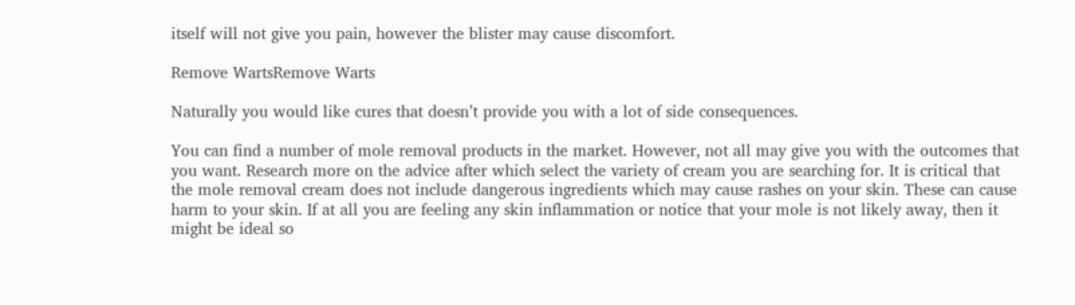itself will not give you pain, however the blister may cause discomfort.

Remove WartsRemove Warts

Naturally you would like cures that doesn’t provide you with a lot of side consequences.

You can find a number of mole removal products in the market. However, not all may give you with the outcomes that you want. Research more on the advice after which select the variety of cream you are searching for. It is critical that the mole removal cream does not include dangerous ingredients which may cause rashes on your skin. These can cause harm to your skin. If at all you are feeling any skin inflammation or notice that your mole is not likely away, then it might be ideal so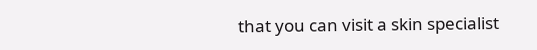that you can visit a skin specialist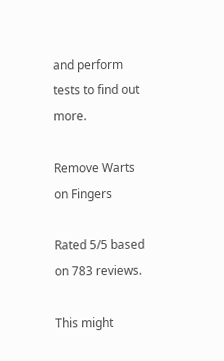and perform tests to find out more.

Remove Warts on Fingers

Rated 5/5 based on 783 reviews.

This might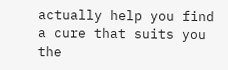actually help you find a cure that suits you the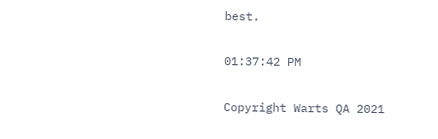best.

01:37:42 PM

Copyright Warts QA 2021